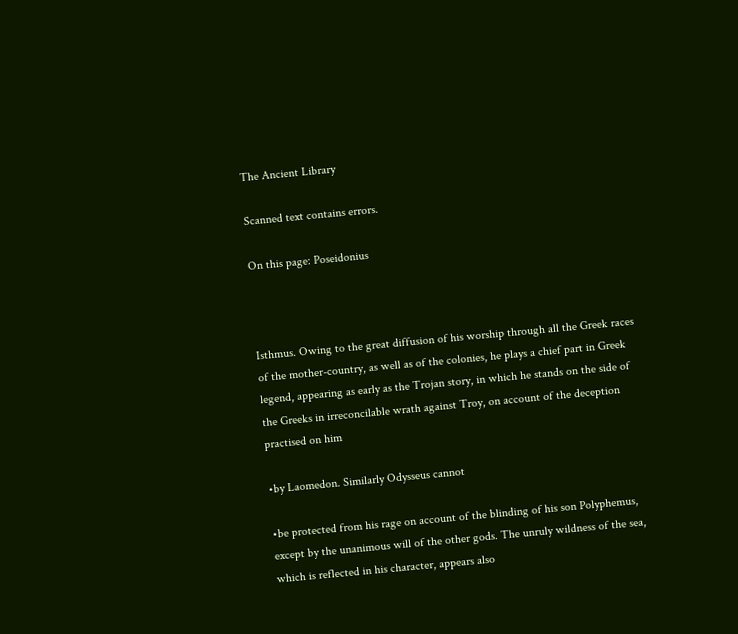The Ancient Library

Scanned text contains errors.

On this page: Poseidonius



Isthmus. Owing to the great diffusion of his worship through all the Greek races of the mother-country, as well as of the colonies, he plays a chief part in Greek legend, appearing as early as the Trojan story, in which he stands on the side of the Greeks in irreconcilable wrath against Troy, on account of the deception practised on him

•by Laomedon. Similarly Odysseus cannot

•be protected from his rage on account of the blinding of his son Polyphemus, except by the unanimous will of the other gods. The unruly wildness of the sea, which is reflected in his character, appears also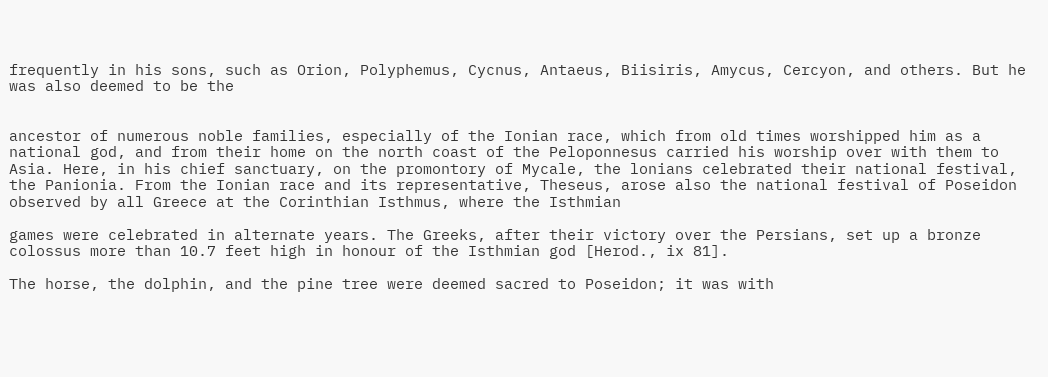frequently in his sons, such as Orion, Polyphemus, Cycnus, Antaeus, Biisiris, Amycus, Cercyon, and others. But he was also deemed to be the


ancestor of numerous noble families, especially of the Ionian race, which from old times worshipped him as a national god, and from their home on the north coast of the Peloponnesus carried his worship over with them to Asia. Here, in his chief sanctuary, on the promontory of Mycale, the lonians celebrated their national festival, the Panionia. From the Ionian race and its representative, Theseus, arose also the national festival of Poseidon observed by all Greece at the Corinthian Isthmus, where the Isthmian

games were celebrated in alternate years. The Greeks, after their victory over the Persians, set up a bronze colossus more than 10.7 feet high in honour of the Isthmian god [Herod., ix 81].

The horse, the dolphin, and the pine tree were deemed sacred to Poseidon; it was with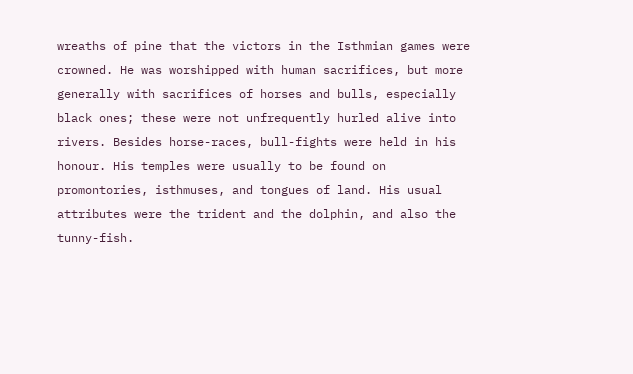wreaths of pine that the victors in the Isthmian games were crowned. He was worshipped with human sacrifices, but more generally with sacrifices of horses and bulls, especially black ones; these were not unfrequently hurled alive into rivers. Besides horse-races, bull-fights were held in his honour. His temples were usually to be found on promontories, isthmuses, and tongues of land. His usual attributes were the trident and the dolphin, and also the tunny-fish.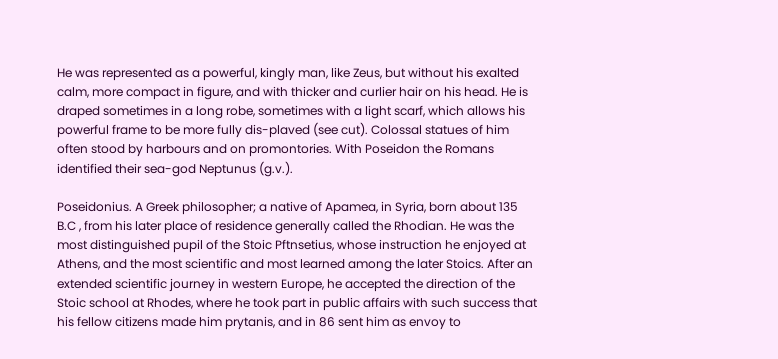He was represented as a powerful, kingly man, like Zeus, but without his exalted calm, more compact in figure, and with thicker and curlier hair on his head. He is draped sometimes in a long robe, sometimes with a light scarf, which allows his powerful frame to be more fully dis-plaved (see cut). Colossal statues of him often stood by harbours and on promontories. With Poseidon the Romans identified their sea-god Neptunus (g.v.).

Poseidonius. A Greek philosopher; a native of Apamea, in Syria, born about 135 B.C , from his later place of residence generally called the Rhodian. He was the most distinguished pupil of the Stoic Pftnsetius, whose instruction he enjoyed at Athens, and the most scientific and most learned among the later Stoics. After an extended scientific journey in western Europe, he accepted the direction of the Stoic school at Rhodes, where he took part in public affairs with such success that his fellow citizens made him prytanis, and in 86 sent him as envoy to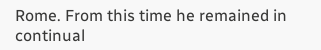Rome. From this time he remained in continual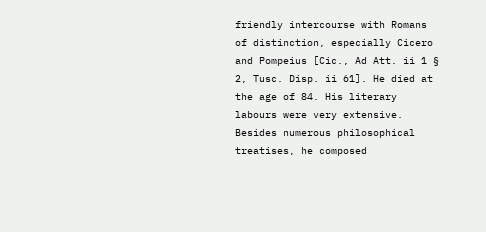friendly intercourse with Romans of distinction, especially Cicero and Pompeius [Cic., Ad Att. ii 1 § 2, Tusc. Disp. ii 61]. He died at the age of 84. His literary labours were very extensive. Besides numerous philosophical treatises, he composed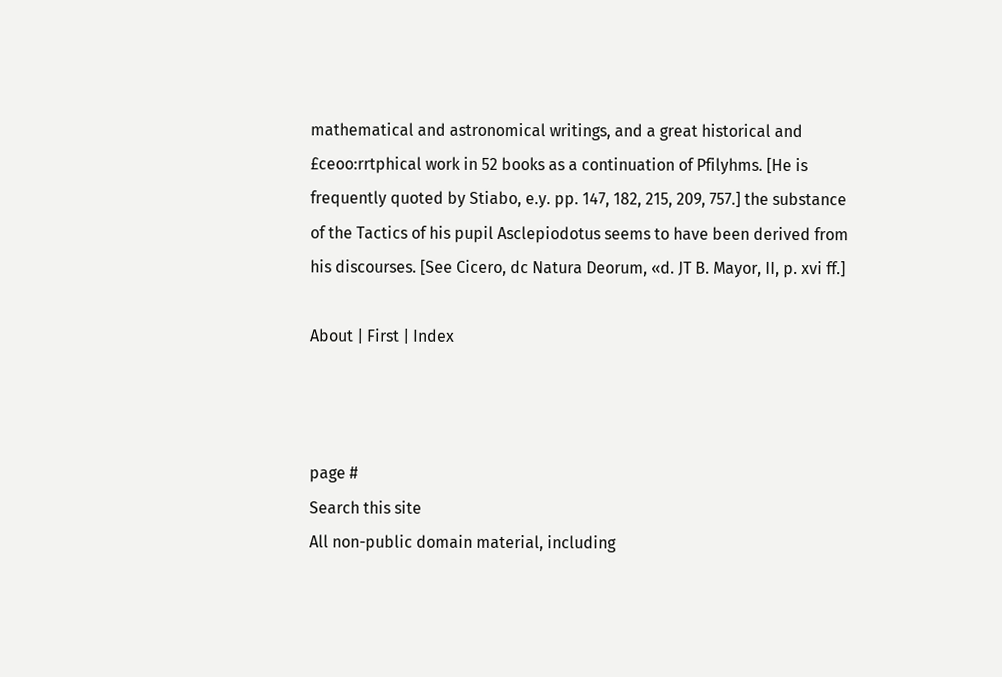mathematical and astronomical writings, and a great historical and £ceoo:rrtphical work in 52 books as a continuation of Pfilyhms. [He is frequently quoted by Stiabo, e.y. pp. 147, 182, 215, 209, 757.] the substance of the Tactics of his pupil Asclepiodotus seems to have been derived from his discourses. [See Cicero, dc Natura Deorum, «d. JT B. Mayor, II, p. xvi ff.]

About | First | Index



page #
Search this site
All non-public domain material, including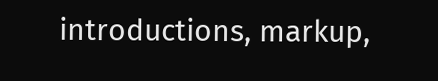introductions, markup,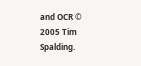and OCR © 2005 Tim Spalding.